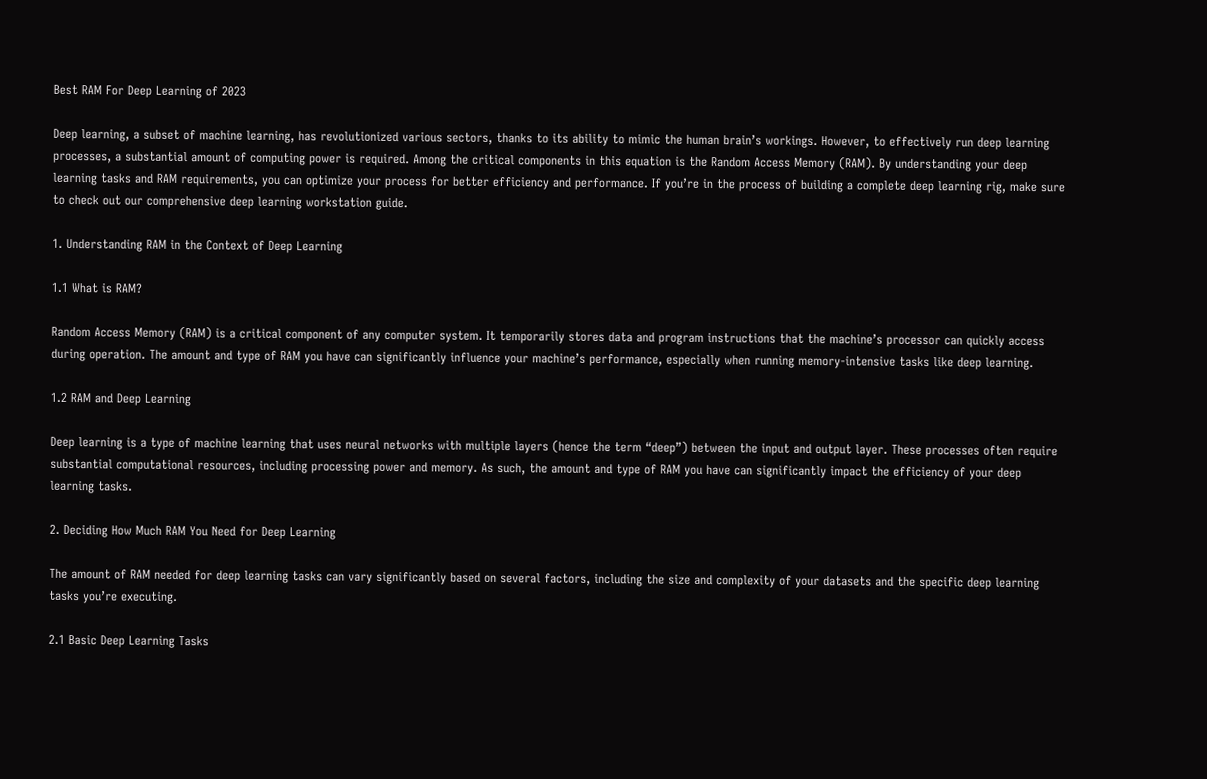Best RAM For Deep Learning of 2023

Deep learning, a subset of machine learning, has revolutionized various sectors, thanks to its ability to mimic the human brain’s workings. However, to effectively run deep learning processes, a substantial amount of computing power is required. Among the critical components in this equation is the Random Access Memory (RAM). By understanding your deep learning tasks and RAM requirements, you can optimize your process for better efficiency and performance. If you’re in the process of building a complete deep learning rig, make sure to check out our comprehensive deep learning workstation guide.

1. Understanding RAM in the Context of Deep Learning

1.1 What is RAM?

Random Access Memory (RAM) is a critical component of any computer system. It temporarily stores data and program instructions that the machine’s processor can quickly access during operation. The amount and type of RAM you have can significantly influence your machine’s performance, especially when running memory-intensive tasks like deep learning.

1.2 RAM and Deep Learning

Deep learning is a type of machine learning that uses neural networks with multiple layers (hence the term “deep”) between the input and output layer. These processes often require substantial computational resources, including processing power and memory. As such, the amount and type of RAM you have can significantly impact the efficiency of your deep learning tasks.

2. Deciding How Much RAM You Need for Deep Learning

The amount of RAM needed for deep learning tasks can vary significantly based on several factors, including the size and complexity of your datasets and the specific deep learning tasks you’re executing.

2.1 Basic Deep Learning Tasks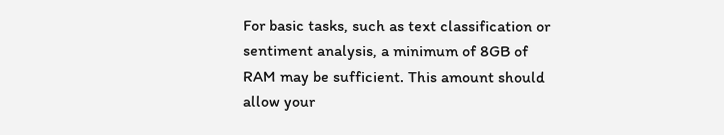For basic tasks, such as text classification or sentiment analysis, a minimum of 8GB of RAM may be sufficient. This amount should allow your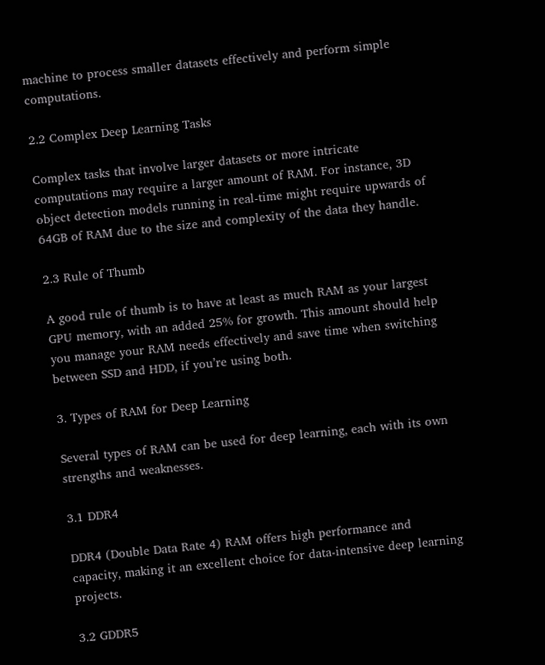machine to process smaller datasets effectively and perform simple computations.

2.2 Complex Deep Learning Tasks

Complex tasks that involve larger datasets or more intricate computations may require a larger amount of RAM. For instance, 3D object detection models running in real-time might require upwards of 64GB of RAM due to the size and complexity of the data they handle.

2.3 Rule of Thumb

A good rule of thumb is to have at least as much RAM as your largest GPU memory, with an added 25% for growth. This amount should help you manage your RAM needs effectively and save time when switching between SSD and HDD, if you’re using both.

3. Types of RAM for Deep Learning

Several types of RAM can be used for deep learning, each with its own strengths and weaknesses.

3.1 DDR4

DDR4 (Double Data Rate 4) RAM offers high performance and capacity, making it an excellent choice for data-intensive deep learning projects.

3.2 GDDR5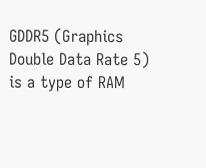GDDR5 (Graphics Double Data Rate 5) is a type of RAM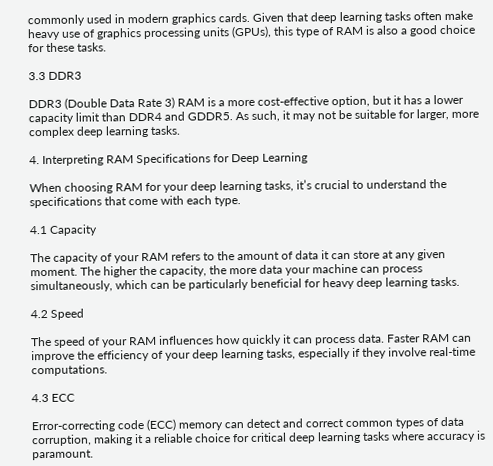commonly used in modern graphics cards. Given that deep learning tasks often make heavy use of graphics processing units (GPUs), this type of RAM is also a good choice for these tasks.

3.3 DDR3

DDR3 (Double Data Rate 3) RAM is a more cost-effective option, but it has a lower capacity limit than DDR4 and GDDR5. As such, it may not be suitable for larger, more complex deep learning tasks.

4. Interpreting RAM Specifications for Deep Learning

When choosing RAM for your deep learning tasks, it’s crucial to understand the specifications that come with each type.

4.1 Capacity

The capacity of your RAM refers to the amount of data it can store at any given moment. The higher the capacity, the more data your machine can process simultaneously, which can be particularly beneficial for heavy deep learning tasks.

4.2 Speed

The speed of your RAM influences how quickly it can process data. Faster RAM can improve the efficiency of your deep learning tasks, especially if they involve real-time computations.

4.3 ECC

Error-correcting code (ECC) memory can detect and correct common types of data corruption, making it a reliable choice for critical deep learning tasks where accuracy is paramount.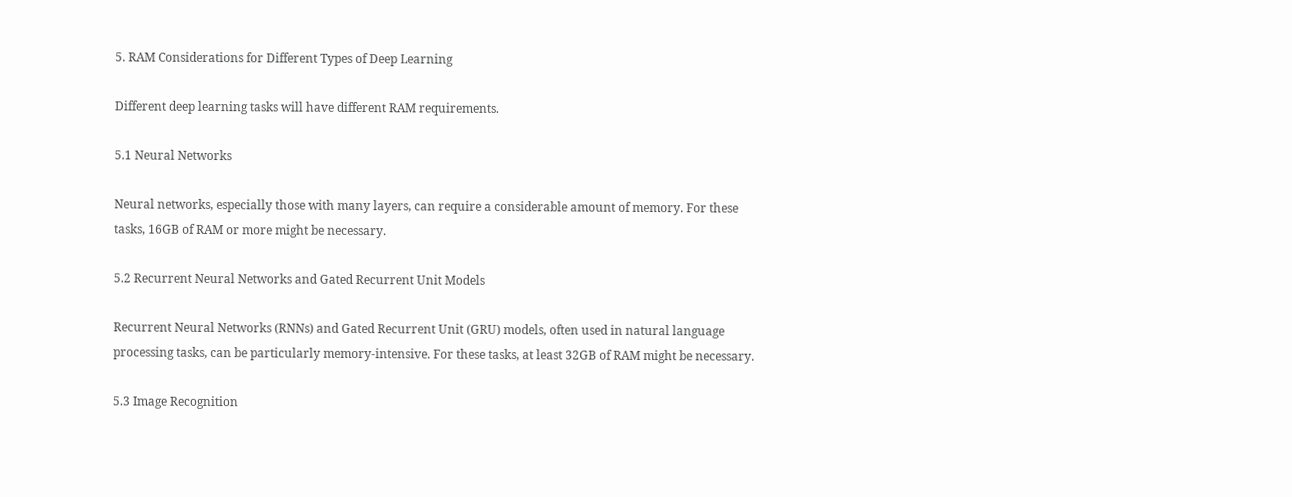5. RAM Considerations for Different Types of Deep Learning

Different deep learning tasks will have different RAM requirements.

5.1 Neural Networks

Neural networks, especially those with many layers, can require a considerable amount of memory. For these tasks, 16GB of RAM or more might be necessary.

5.2 Recurrent Neural Networks and Gated Recurrent Unit Models

Recurrent Neural Networks (RNNs) and Gated Recurrent Unit (GRU) models, often used in natural language processing tasks, can be particularly memory-intensive. For these tasks, at least 32GB of RAM might be necessary.

5.3 Image Recognition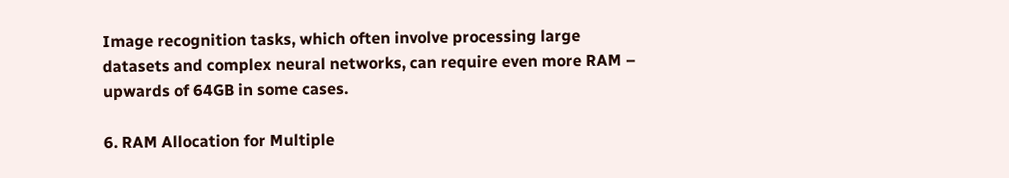Image recognition tasks, which often involve processing large datasets and complex neural networks, can require even more RAM – upwards of 64GB in some cases.

6. RAM Allocation for Multiple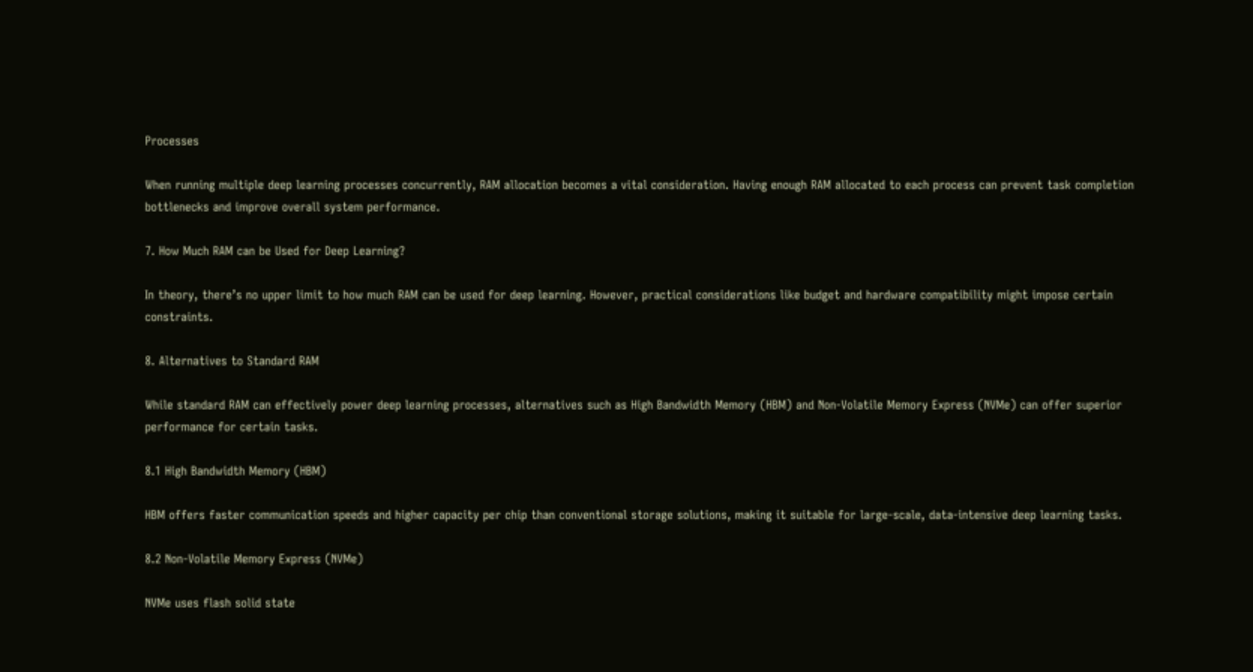Processes

When running multiple deep learning processes concurrently, RAM allocation becomes a vital consideration. Having enough RAM allocated to each process can prevent task completion bottlenecks and improve overall system performance.

7. How Much RAM can be Used for Deep Learning?

In theory, there’s no upper limit to how much RAM can be used for deep learning. However, practical considerations like budget and hardware compatibility might impose certain constraints.

8. Alternatives to Standard RAM

While standard RAM can effectively power deep learning processes, alternatives such as High Bandwidth Memory (HBM) and Non-Volatile Memory Express (NVMe) can offer superior performance for certain tasks.

8.1 High Bandwidth Memory (HBM)

HBM offers faster communication speeds and higher capacity per chip than conventional storage solutions, making it suitable for large-scale, data-intensive deep learning tasks.

8.2 Non-Volatile Memory Express (NVMe)

NVMe uses flash solid state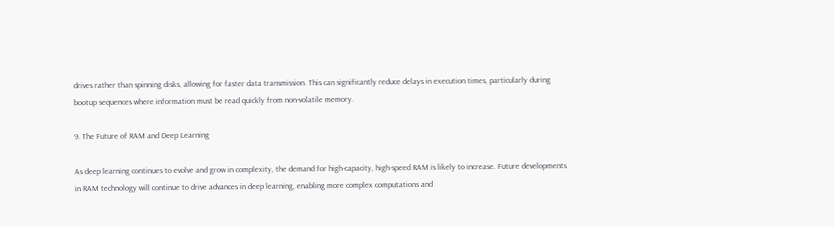drives rather than spinning disks, allowing for faster data transmission. This can significantly reduce delays in execution times, particularly during bootup sequences where information must be read quickly from non-volatile memory.

9. The Future of RAM and Deep Learning

As deep learning continues to evolve and grow in complexity, the demand for high-capacity, high-speed RAM is likely to increase. Future developments in RAM technology will continue to drive advances in deep learning, enabling more complex computations and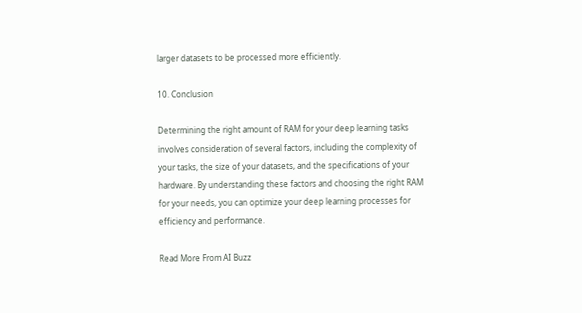larger datasets to be processed more efficiently.

10. Conclusion

Determining the right amount of RAM for your deep learning tasks involves consideration of several factors, including the complexity of your tasks, the size of your datasets, and the specifications of your hardware. By understanding these factors and choosing the right RAM for your needs, you can optimize your deep learning processes for efficiency and performance.

Read More From AI Buzz